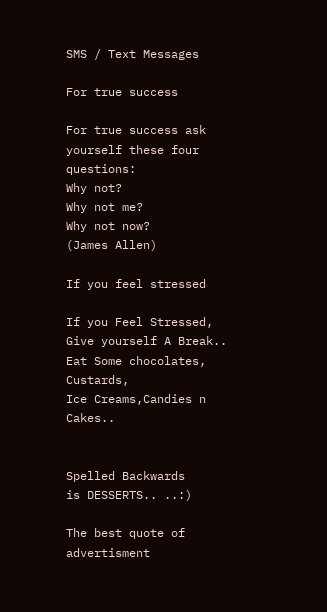SMS / Text Messages

For true success

For true success ask
yourself these four questions:
Why not?
Why not me?
Why not now?
(James Allen)

If you feel stressed

If you Feel Stressed,
Give yourself A Break..
Eat Some chocolates, Custards,
Ice Creams,Candies n Cakes..


Spelled Backwards
is DESSERTS.. ..:)

The best quote of advertisment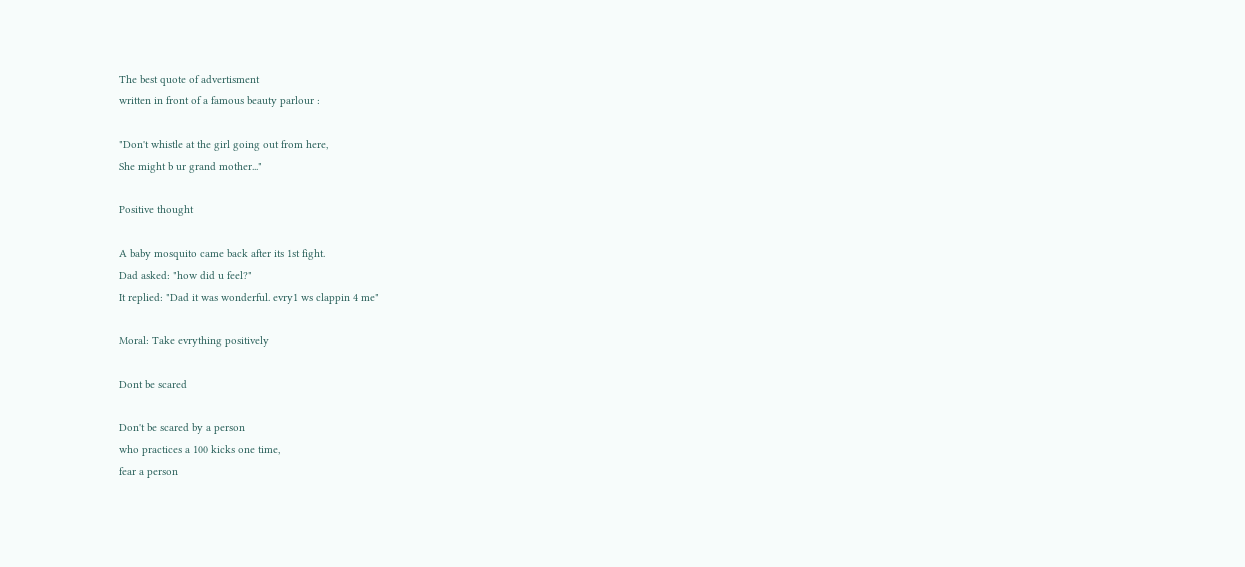The best quote of advertisment
written in front of a famous beauty parlour :

"Don't whistle at the girl going out from here,
She might b ur grand mother..."

Positive thought

A baby mosquito came back after its 1st fight.
Dad asked: "how did u feel?"
It replied: "Dad it was wonderful. evry1 ws clappin 4 me"

Moral: Take evrything positively

Dont be scared

Don't be scared by a person
who practices a 100 kicks one time,
fear a person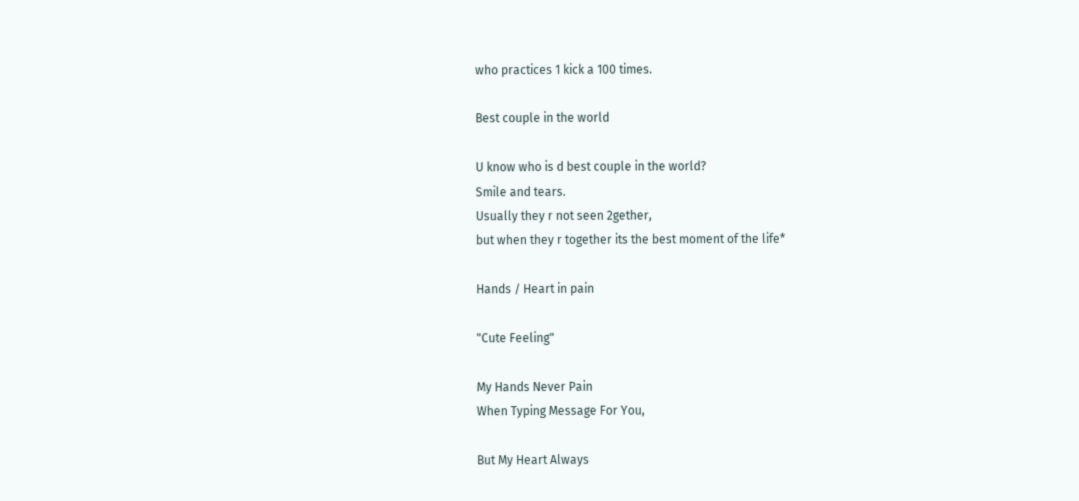who practices 1 kick a 100 times.

Best couple in the world

U know who is d best couple in the world?
Smile and tears.
Usually they r not seen 2gether,
but when they r together its the best moment of the life*

Hands / Heart in pain

"Cute Feeling"

My Hands Never Pain
When Typing Message For You,

But My Heart Always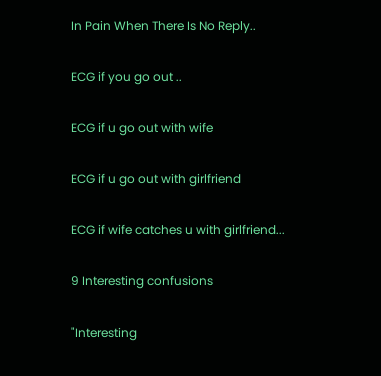In Pain When There Is No Reply..

ECG if you go out ..

ECG if u go out with wife

ECG if u go out with girlfriend

ECG if wife catches u with girlfriend...

9 Interesting confusions

"Interesting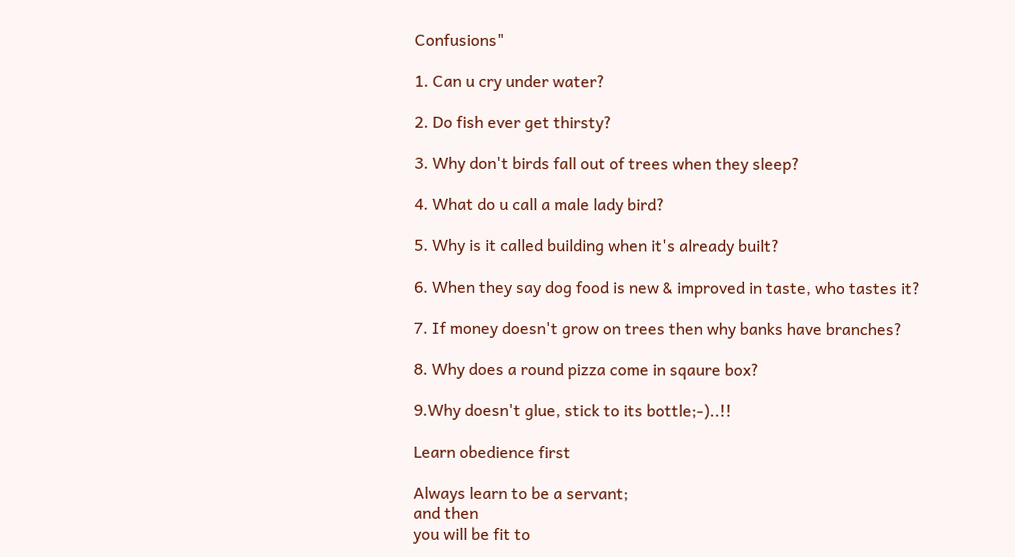Confusions"

1. Can u cry under water?

2. Do fish ever get thirsty?

3. Why don't birds fall out of trees when they sleep?

4. What do u call a male lady bird?

5. Why is it called building when it's already built?

6. When they say dog food is new & improved in taste, who tastes it?

7. If money doesn't grow on trees then why banks have branches?

8. Why does a round pizza come in sqaure box?

9.Why doesn't glue, stick to its bottle;-)..!!

Learn obedience first

Always learn to be a servant;
and then
you will be fit to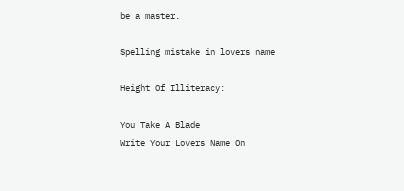be a master.

Spelling mistake in lovers name

Height Of Illiteracy:

You Take A Blade
Write Your Lovers Name On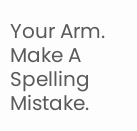Your Arm.
Make A Spelling Mistake.